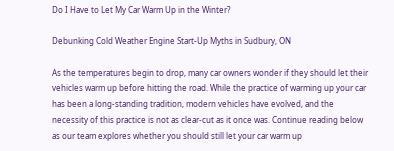Do I Have to Let My Car Warm Up in the Winter?

Debunking Cold Weather Engine Start-Up Myths in Sudbury, ON

As the temperatures begin to drop, many car owners wonder if they should let their vehicles warm up before hitting the road. While the practice of warming up your car has been a long-standing tradition, modern vehicles have evolved, and the necessity of this practice is not as clear-cut as it once was. Continue reading below as our team explores whether you should still let your car warm up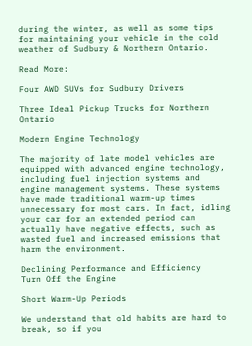during the winter, as well as some tips for maintaining your vehicle in the cold weather of Sudbury & Northern Ontario.

Read More:

Four AWD SUVs for Sudbury Drivers

Three Ideal Pickup Trucks for Northern Ontario

Modern Engine Technology

The majority of late model vehicles are equipped with advanced engine technology, including fuel injection systems and engine management systems. These systems have made traditional warm-up times unnecessary for most cars. In fact, idling your car for an extended period can actually have negative effects, such as wasted fuel and increased emissions that harm the environment.

Declining Performance and Efficiency
Turn Off the Engine

Short Warm-Up Periods

We understand that old habits are hard to break, so if you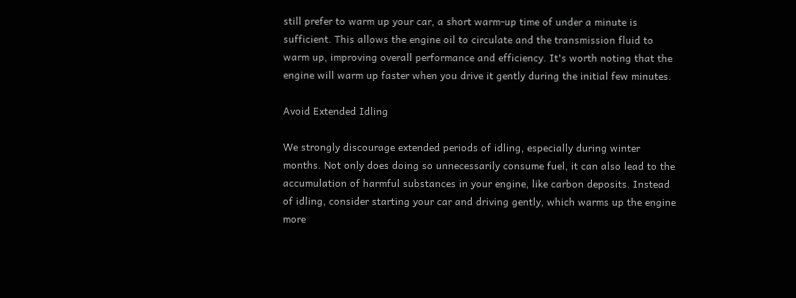still prefer to warm up your car, a short warm-up time of under a minute is sufficient. This allows the engine oil to circulate and the transmission fluid to warm up, improving overall performance and efficiency. It's worth noting that the engine will warm up faster when you drive it gently during the initial few minutes.

Avoid Extended Idling

We strongly discourage extended periods of idling, especially during winter months. Not only does doing so unnecessarily consume fuel, it can also lead to the accumulation of harmful substances in your engine, like carbon deposits. Instead of idling, consider starting your car and driving gently, which warms up the engine more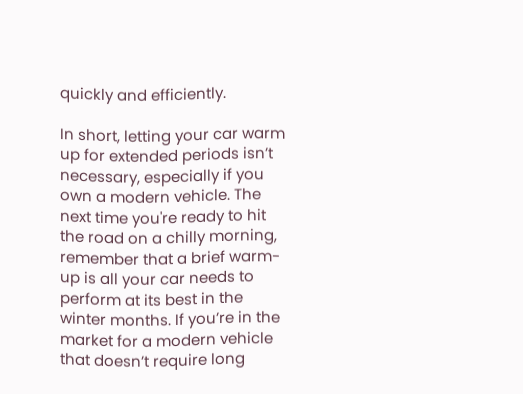quickly and efficiently.

In short, letting your car warm up for extended periods isn’t necessary, especially if you own a modern vehicle. The next time you're ready to hit the road on a chilly morning, remember that a brief warm-up is all your car needs to perform at its best in the winter months. If you’re in the market for a modern vehicle that doesn’t require long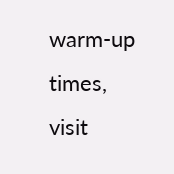warm-up times, visit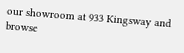our showroom at 933 Kingsway and browse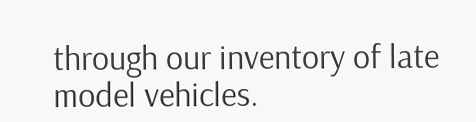through our inventory of late model vehicles.